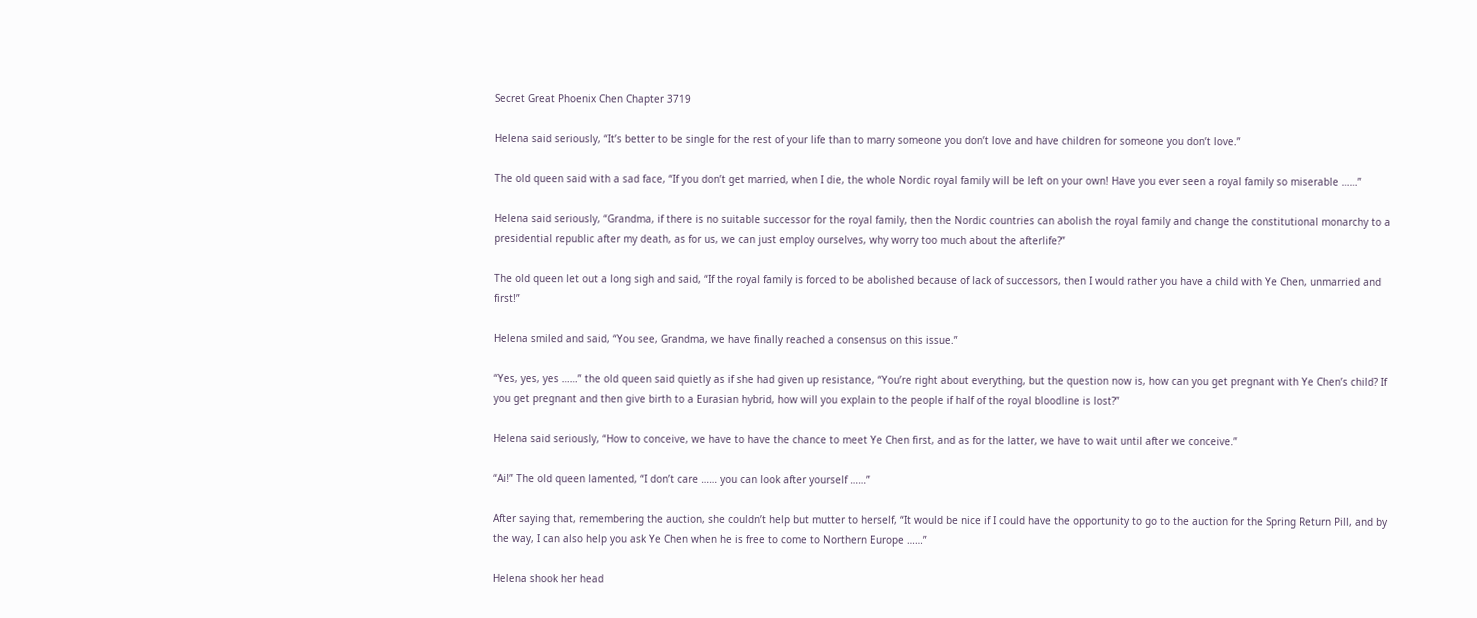Secret Great Phoenix Chen Chapter 3719

Helena said seriously, “It’s better to be single for the rest of your life than to marry someone you don’t love and have children for someone you don’t love.”

The old queen said with a sad face, “If you don’t get married, when I die, the whole Nordic royal family will be left on your own! Have you ever seen a royal family so miserable ……”

Helena said seriously, “Grandma, if there is no suitable successor for the royal family, then the Nordic countries can abolish the royal family and change the constitutional monarchy to a presidential republic after my death, as for us, we can just employ ourselves, why worry too much about the afterlife?”

The old queen let out a long sigh and said, “If the royal family is forced to be abolished because of lack of successors, then I would rather you have a child with Ye Chen, unmarried and first!”

Helena smiled and said, “You see, Grandma, we have finally reached a consensus on this issue.”

“Yes, yes, yes ……” the old queen said quietly as if she had given up resistance, “You’re right about everything, but the question now is, how can you get pregnant with Ye Chen’s child? If you get pregnant and then give birth to a Eurasian hybrid, how will you explain to the people if half of the royal bloodline is lost?”

Helena said seriously, “How to conceive, we have to have the chance to meet Ye Chen first, and as for the latter, we have to wait until after we conceive.”

“Ai!” The old queen lamented, “I don’t care …… you can look after yourself ……”

After saying that, remembering the auction, she couldn’t help but mutter to herself, “It would be nice if I could have the opportunity to go to the auction for the Spring Return Pill, and by the way, I can also help you ask Ye Chen when he is free to come to Northern Europe ……”

Helena shook her head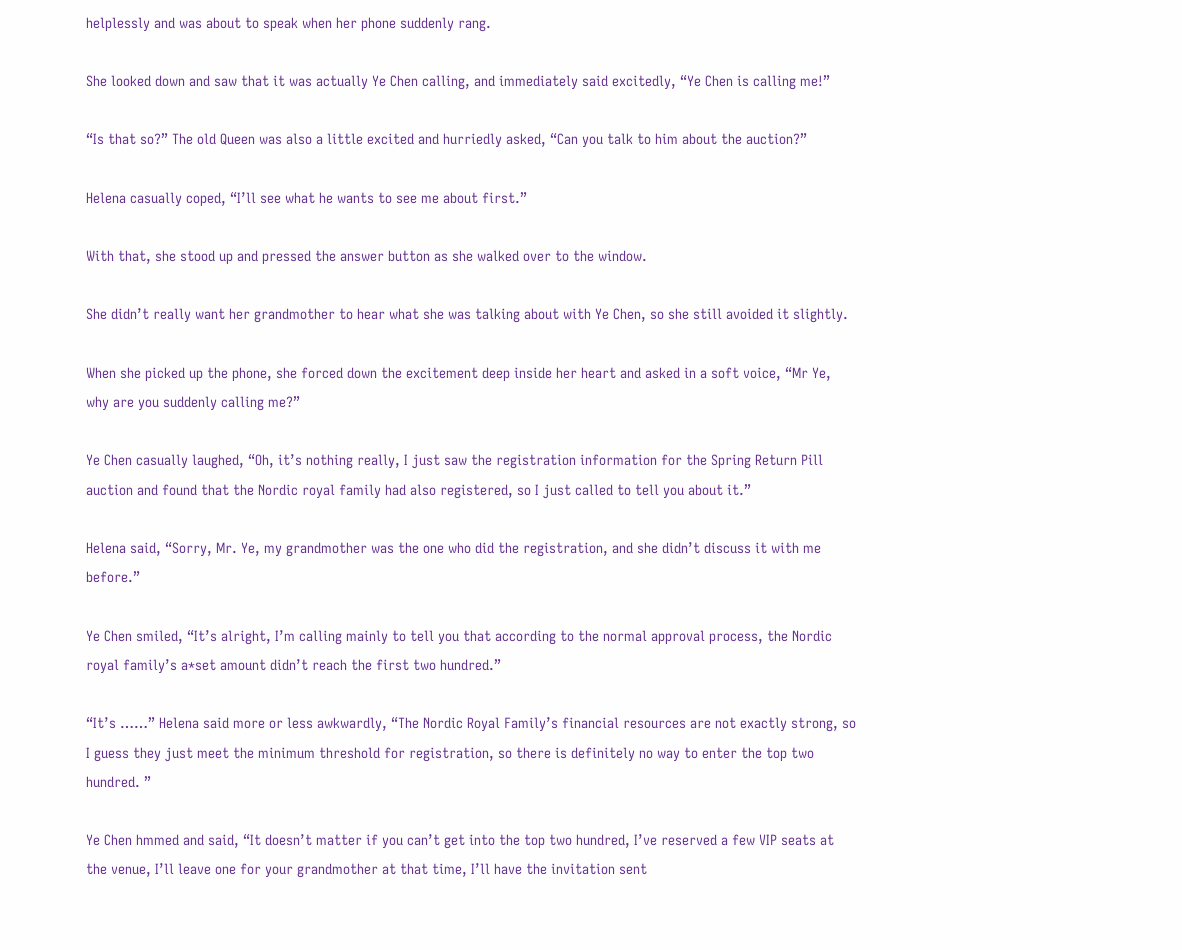helplessly and was about to speak when her phone suddenly rang.

She looked down and saw that it was actually Ye Chen calling, and immediately said excitedly, “Ye Chen is calling me!”

“Is that so?” The old Queen was also a little excited and hurriedly asked, “Can you talk to him about the auction?”

Helena casually coped, “I’ll see what he wants to see me about first.”

With that, she stood up and pressed the answer button as she walked over to the window.

She didn’t really want her grandmother to hear what she was talking about with Ye Chen, so she still avoided it slightly.

When she picked up the phone, she forced down the excitement deep inside her heart and asked in a soft voice, “Mr Ye, why are you suddenly calling me?”

Ye Chen casually laughed, “Oh, it’s nothing really, I just saw the registration information for the Spring Return Pill auction and found that the Nordic royal family had also registered, so I just called to tell you about it.”

Helena said, “Sorry, Mr. Ye, my grandmother was the one who did the registration, and she didn’t discuss it with me before.”

Ye Chen smiled, “It’s alright, I’m calling mainly to tell you that according to the normal approval process, the Nordic royal family’s a*set amount didn’t reach the first two hundred.”

“It’s ……” Helena said more or less awkwardly, “The Nordic Royal Family’s financial resources are not exactly strong, so I guess they just meet the minimum threshold for registration, so there is definitely no way to enter the top two hundred. ”

Ye Chen hmmed and said, “It doesn’t matter if you can’t get into the top two hundred, I’ve reserved a few VIP seats at the venue, I’ll leave one for your grandmother at that time, I’ll have the invitation sent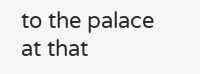to the palace at that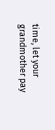time, let your grandmother pay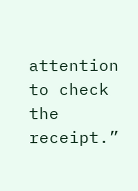attention to check the receipt.”